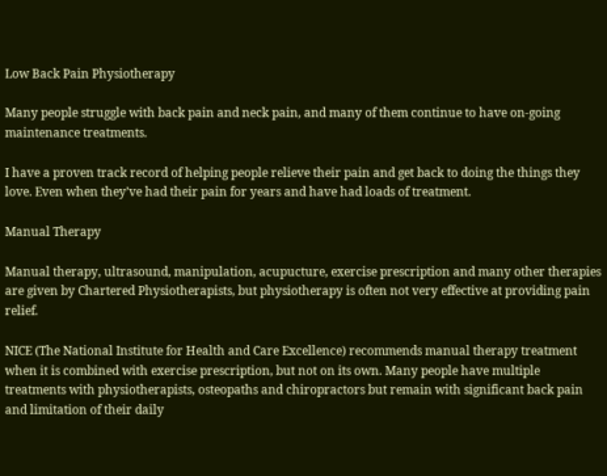Low Back Pain Physiotherapy

Many people struggle with back pain and neck pain, and many of them continue to have on-going maintenance treatments.

I have a proven track record of helping people relieve their pain and get back to doing the things they love. Even when they’ve had their pain for years and have had loads of treatment.

Manual Therapy

Manual therapy, ultrasound, manipulation, acupucture, exercise prescription and many other therapies are given by Chartered Physiotherapists, but physiotherapy is often not very effective at providing pain relief.

NICE (The National Institute for Health and Care Excellence) recommends manual therapy treatment when it is combined with exercise prescription, but not on its own. Many people have multiple treatments with physiotherapists, osteopaths and chiropractors but remain with significant back pain and limitation of their daily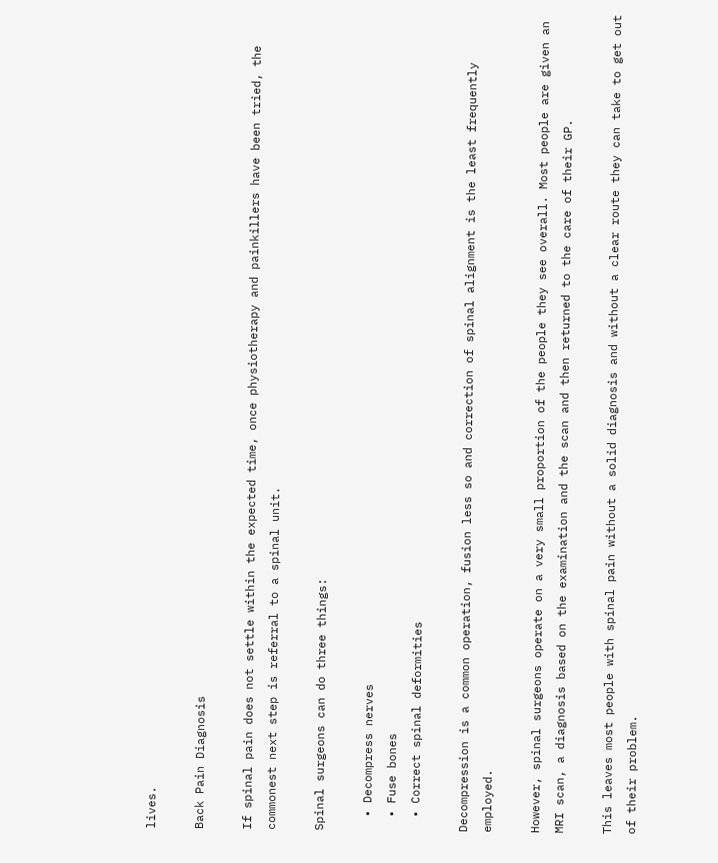lives.

Back Pain Diagnosis

If spinal pain does not settle within the expected time, once physiotherapy and painkillers have been tried, the commonest next step is referral to a spinal unit.

Spinal surgeons can do three things:

  • Decompress nerves
  • Fuse bones
  • Correct spinal deformities

Decompression is a common operation, fusion less so and correction of spinal alignment is the least frequently employed.

However, spinal surgeons operate on a very small proportion of the people they see overall. Most people are given an  MRI scan, a diagnosis based on the examination and the scan and then returned to the care of their GP.

This leaves most people with spinal pain without a solid diagnosis and without a clear route they can take to get out of their problem.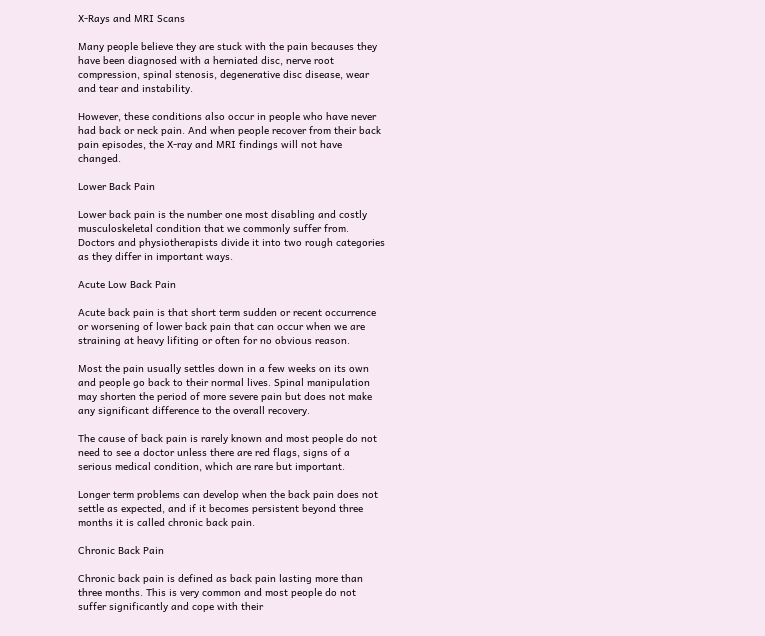X-Rays and MRI Scans

Many people believe they are stuck with the pain becauses they have been diagnosed with a herniated disc, nerve root compression, spinal stenosis, degenerative disc disease, wear and tear and instability.

However, these conditions also occur in people who have never had back or neck pain. And when people recover from their back pain episodes, the X-ray and MRI findings will not have changed.

Lower Back Pain

Lower back pain is the number one most disabling and costly musculoskeletal condition that we commonly suffer from. Doctors and physiotherapists divide it into two rough categories as they differ in important ways.

Acute Low Back Pain

Acute back pain is that short term sudden or recent occurrence or worsening of lower back pain that can occur when we are straining at heavy lifiting or often for no obvious reason.

Most the pain usually settles down in a few weeks on its own and people go back to their normal lives. Spinal manipulation may shorten the period of more severe pain but does not make any significant difference to the overall recovery.

The cause of back pain is rarely known and most people do not need to see a doctor unless there are red flags, signs of a serious medical condition, which are rare but important.

Longer term problems can develop when the back pain does not settle as expected, and if it becomes persistent beyond three months it is called chronic back pain.

Chronic Back Pain

Chronic back pain is defined as back pain lasting more than three months. This is very common and most people do not suffer significantly and cope with their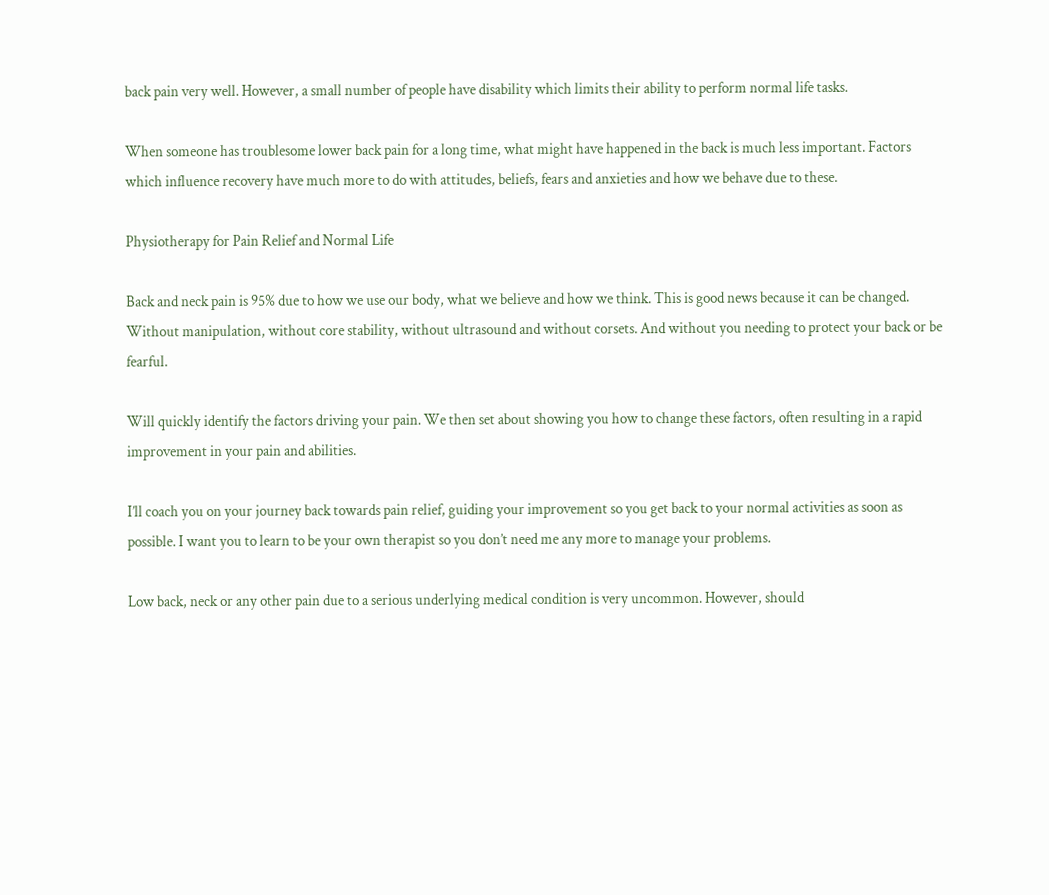back pain very well. However, a small number of people have disability which limits their ability to perform normal life tasks.

When someone has troublesome lower back pain for a long time, what might have happened in the back is much less important. Factors which influence recovery have much more to do with attitudes, beliefs, fears and anxieties and how we behave due to these.

Physiotherapy for Pain Relief and Normal Life

Back and neck pain is 95% due to how we use our body, what we believe and how we think. This is good news because it can be changed. Without manipulation, without core stability, without ultrasound and without corsets. And without you needing to protect your back or be fearful.

Will quickly identify the factors driving your pain. We then set about showing you how to change these factors, often resulting in a rapid improvement in your pain and abilities.

I’ll coach you on your journey back towards pain relief, guiding your improvement so you get back to your normal activities as soon as possible. I want you to learn to be your own therapist so you don’t need me any more to manage your problems.

Low back, neck or any other pain due to a serious underlying medical condition is very uncommon. However, should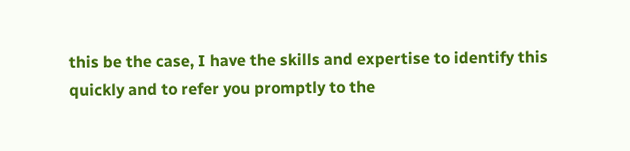this be the case, I have the skills and expertise to identify this quickly and to refer you promptly to the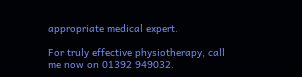appropriate medical expert.

For truly effective physiotherapy, call me now on 01392 949032.